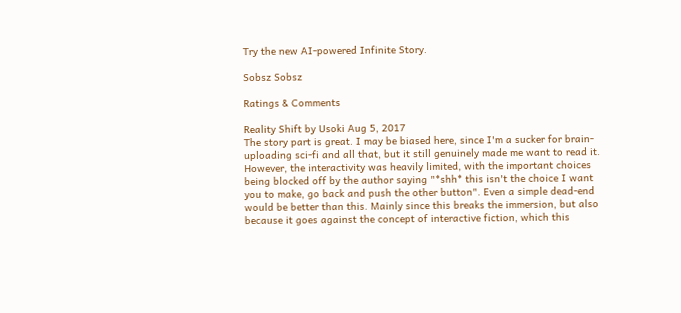Try the new AI-powered Infinite Story.

Sobsz Sobsz

Ratings & Comments

Reality Shift by Usoki Aug 5, 2017
The story part is great. I may be biased here, since I'm a sucker for brain-uploading sci-fi and all that, but it still genuinely made me want to read it. However, the interactivity was heavily limited, with the important choices being blocked off by the author saying "*shh* this isn't the choice I want you to make, go back and push the other button". Even a simple dead-end would be better than this. Mainly since this breaks the immersion, but also because it goes against the concept of interactive fiction, which this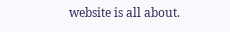website is all about.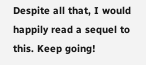Despite all that, I would happily read a sequel to this. Keep going!